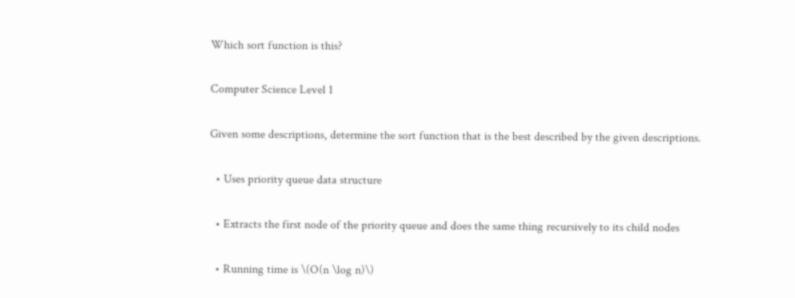Which sort function is this?

Computer Science Level 1

Given some descriptions, determine the sort function that is the best described by the given descriptions.

  • Uses priority queue data structure

  • Extracts the first node of the priority queue and does the same thing recursively to its child nodes

  • Running time is \(O(n \log n)\)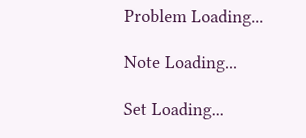Problem Loading...

Note Loading...

Set Loading...